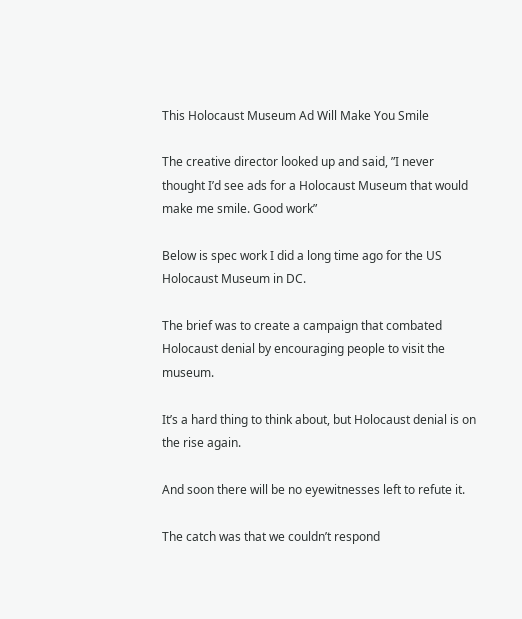This Holocaust Museum Ad Will Make You Smile

The creative director looked up and said, ”I never thought I’d see ads for a Holocaust Museum that would make me smile. Good work”

Below is spec work I did a long time ago for the US Holocaust Museum in DC.

The brief was to create a campaign that combated Holocaust denial by encouraging people to visit the museum.

It’s a hard thing to think about, but Holocaust denial is on the rise again.

And soon there will be no eyewitnesses left to refute it.

The catch was that we couldn’t respond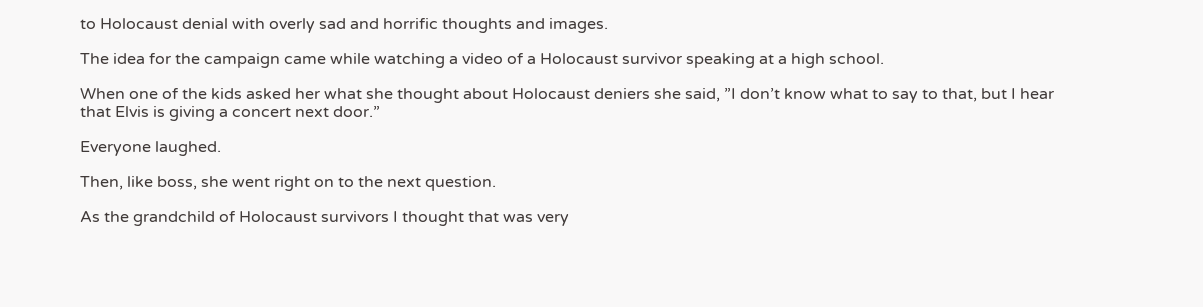to Holocaust denial with overly sad and horrific thoughts and images.

The idea for the campaign came while watching a video of a Holocaust survivor speaking at a high school.

When one of the kids asked her what she thought about Holocaust deniers she said, ”I don’t know what to say to that, but I hear that Elvis is giving a concert next door.”

Everyone laughed.

Then, like boss, she went right on to the next question.

As the grandchild of Holocaust survivors I thought that was very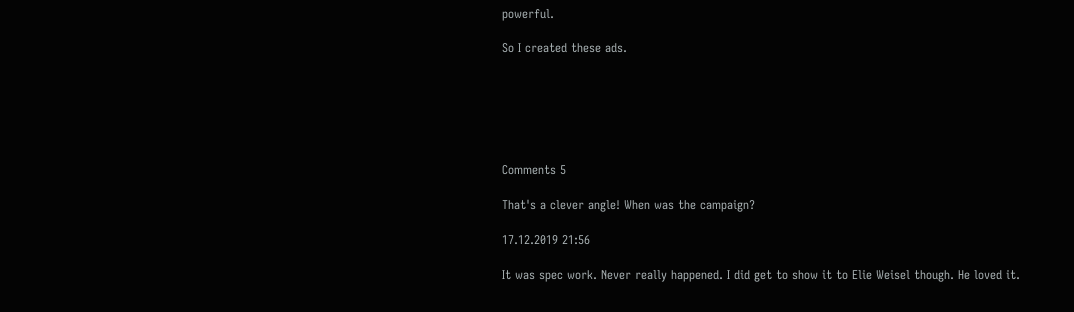powerful.

So I created these ads.






Comments 5

That's a clever angle! When was the campaign?

17.12.2019 21:56

It was spec work. Never really happened. I did get to show it to Elie Weisel though. He loved it.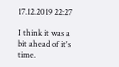17.12.2019 22:27

I think it was a bit ahead of it's time.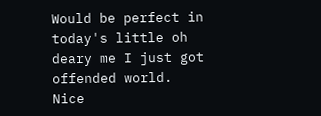Would be perfect in today's little oh deary me I just got offended world. Nice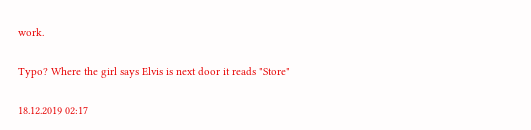work.

Typo? Where the girl says Elvis is next door it reads "Store"

18.12.2019 02:17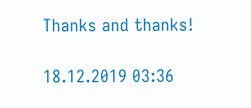Thanks and thanks!

18.12.2019 03:36